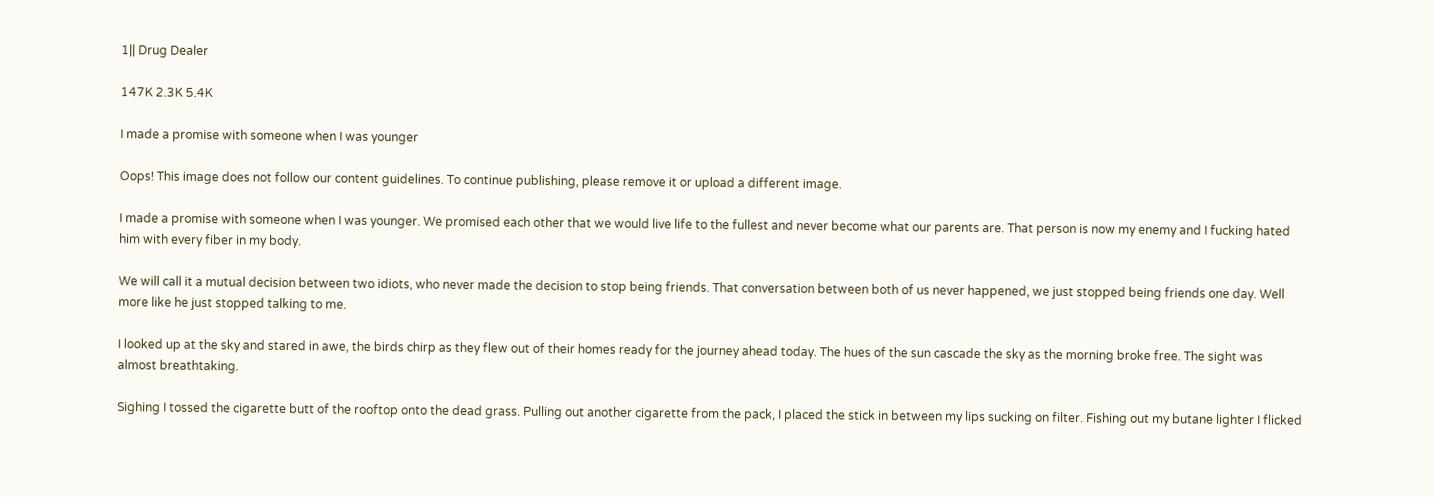1|| Drug Dealer

147K 2.3K 5.4K

I made a promise with someone when I was younger

Oops! This image does not follow our content guidelines. To continue publishing, please remove it or upload a different image.

I made a promise with someone when I was younger. We promised each other that we would live life to the fullest and never become what our parents are. That person is now my enemy and I fucking hated him with every fiber in my body.

We will call it a mutual decision between two idiots, who never made the decision to stop being friends. That conversation between both of us never happened, we just stopped being friends one day. Well more like he just stopped talking to me.

I looked up at the sky and stared in awe, the birds chirp as they flew out of their homes ready for the journey ahead today. The hues of the sun cascade the sky as the morning broke free. The sight was almost breathtaking.

Sighing I tossed the cigarette butt of the rooftop onto the dead grass. Pulling out another cigarette from the pack, I placed the stick in between my lips sucking on filter. Fishing out my butane lighter I flicked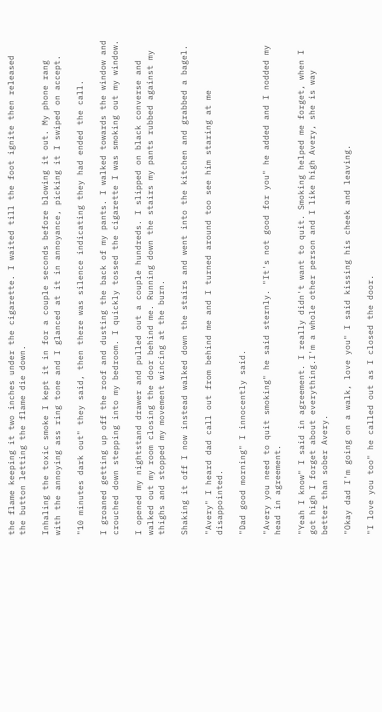the flame keeping it two inches under the cigarette. I waited till the foot ignite then released the button letting the flame die down.

Inhaling the toxic smoke I kept it in for a couple seconds before blowing it out. My phone rang with the annoying ass ring tone and I glanced at it in annoyance, picking it I swiped on accept.

"10 minutes dark out" they said, then there was silence indicating they had ended the call.

I groaned getting up off the roof and dusting the back of my pants. I walked towards the window and crouched down stepping into my bedroom. I quickly tossed the cigarette I was smoking out my window.

I opened my nightstand drawer and pulled out a couple hundreds. I slipped on black converse and walked out my room closing the door behind me. Running down the stairs my pants rubbed against my thighs and stopped my movement wincing at the burn.

Shaking it off I now instead walked down the stairs and went into the kitchen and grabbed a bagel.

"Avery" I heard dad call out from behind me and I turned around too see him staring at me disappointed.

"Dad good morning" I innocently said.

"Avery you need to quit smoking" he said sternly. "It's not good for you" he added and I nodded my head in agreement.

"Yeah I know" I said in agreement. I really didn't want to quit. Smoking helped me forget, when I got high I forget about everything.I'm a whole other person and I like high Avery, she is way better than sober Avery.

"Okay dad I'm going on a walk, love you" I said kissing his cheek and leaving.

"I love you too" he called out as I closed the door.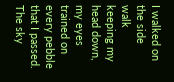I walked on the side walk keeping my head down, my eyes trained on every pebble that I passed. The sky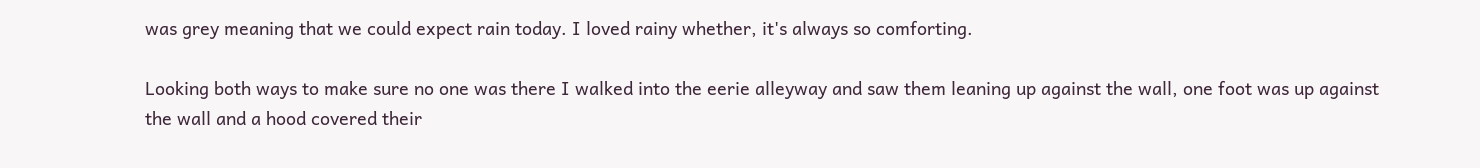was grey meaning that we could expect rain today. I loved rainy whether, it's always so comforting.

Looking both ways to make sure no one was there I walked into the eerie alleyway and saw them leaning up against the wall, one foot was up against the wall and a hood covered their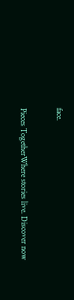face.

Pieces TogetherWhere stories live. Discover now